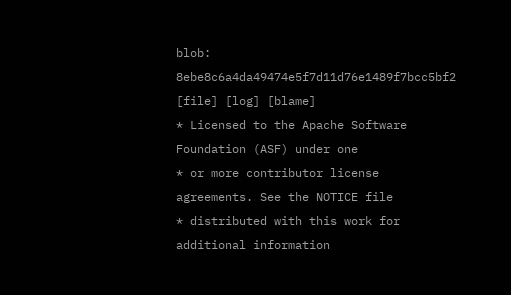blob: 8ebe8c6a4da49474e5f7d11d76e1489f7bcc5bf2 [file] [log] [blame]
* Licensed to the Apache Software Foundation (ASF) under one
* or more contributor license agreements. See the NOTICE file
* distributed with this work for additional information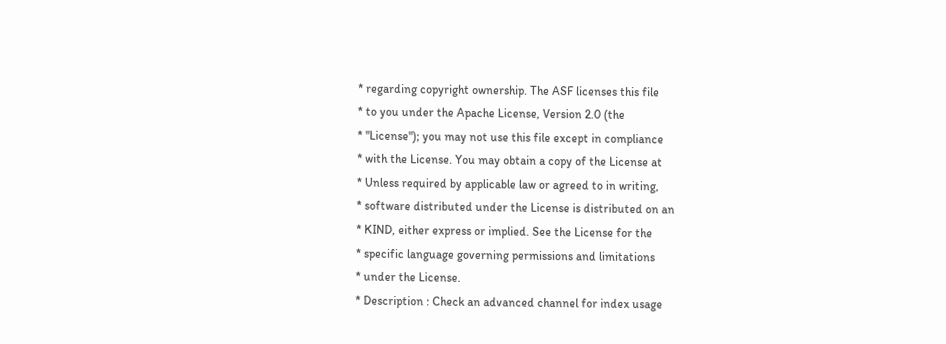* regarding copyright ownership. The ASF licenses this file
* to you under the Apache License, Version 2.0 (the
* "License"); you may not use this file except in compliance
* with the License. You may obtain a copy of the License at
* Unless required by applicable law or agreed to in writing,
* software distributed under the License is distributed on an
* KIND, either express or implied. See the License for the
* specific language governing permissions and limitations
* under the License.
* Description : Check an advanced channel for index usage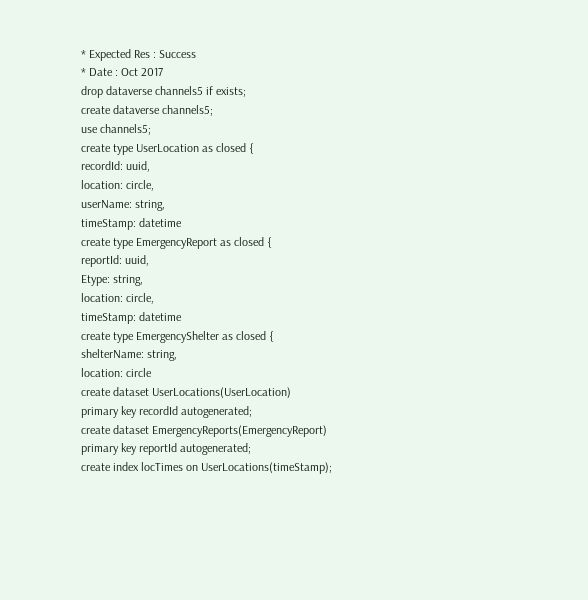* Expected Res : Success
* Date : Oct 2017
drop dataverse channels5 if exists;
create dataverse channels5;
use channels5;
create type UserLocation as closed {
recordId: uuid,
location: circle,
userName: string,
timeStamp: datetime
create type EmergencyReport as closed {
reportId: uuid,
Etype: string,
location: circle,
timeStamp: datetime
create type EmergencyShelter as closed {
shelterName: string,
location: circle
create dataset UserLocations(UserLocation)
primary key recordId autogenerated;
create dataset EmergencyReports(EmergencyReport)
primary key reportId autogenerated;
create index locTimes on UserLocations(timeStamp);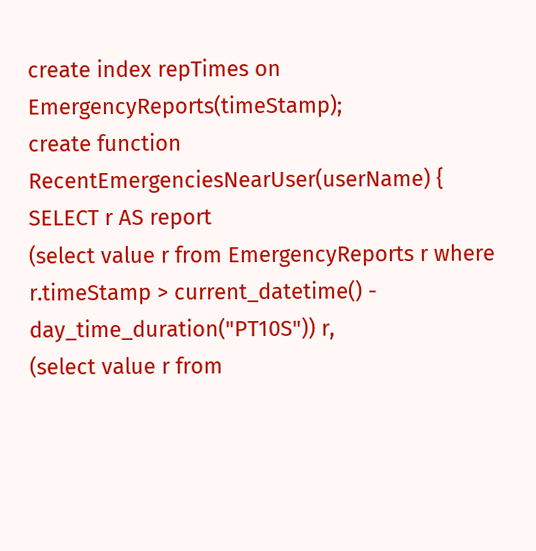create index repTimes on EmergencyReports(timeStamp);
create function RecentEmergenciesNearUser(userName) {
SELECT r AS report
(select value r from EmergencyReports r where r.timeStamp > current_datetime() - day_time_duration("PT10S")) r,
(select value r from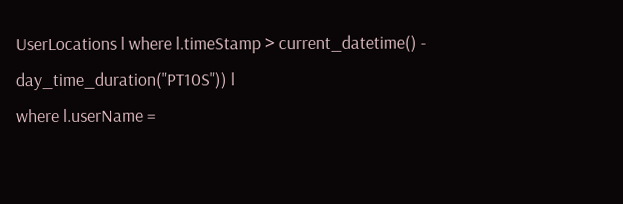UserLocations l where l.timeStamp > current_datetime() - day_time_duration("PT10S")) l
where l.userName =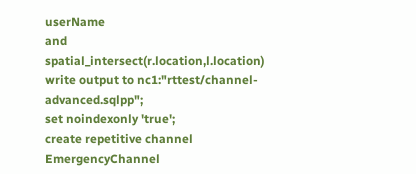userName
and spatial_intersect(r.location,l.location)
write output to nc1:"rttest/channel-advanced.sqlpp";
set noindexonly 'true';
create repetitive channel EmergencyChannel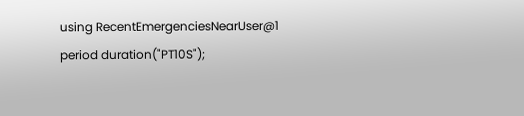using RecentEmergenciesNearUser@1 period duration("PT10S");